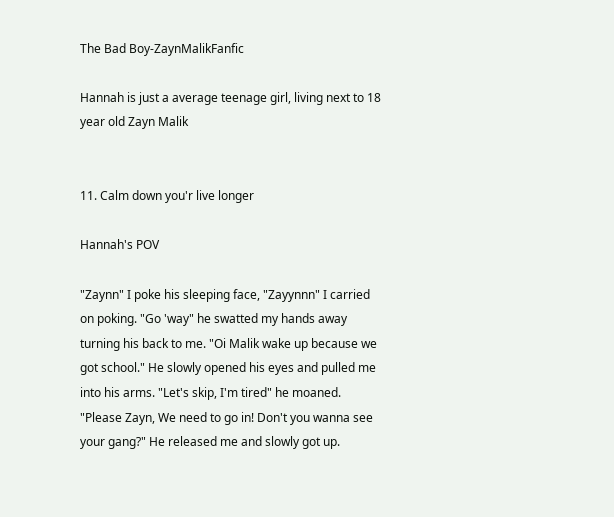The Bad Boy-ZaynMalikFanfic

Hannah is just a average teenage girl, living next to 18 year old Zayn Malik


11. Calm down you'r live longer

Hannah's POV

"Zaynn" I poke his sleeping face, "Zayynnn" I carried on poking. "Go 'way" he swatted my hands away turning his back to me. "Oi Malik wake up because we got school." He slowly opened his eyes and pulled me into his arms. "Let's skip, I'm tired" he moaned. "Please Zayn, We need to go in! Don't you wanna see your gang?" He released me and slowly got up.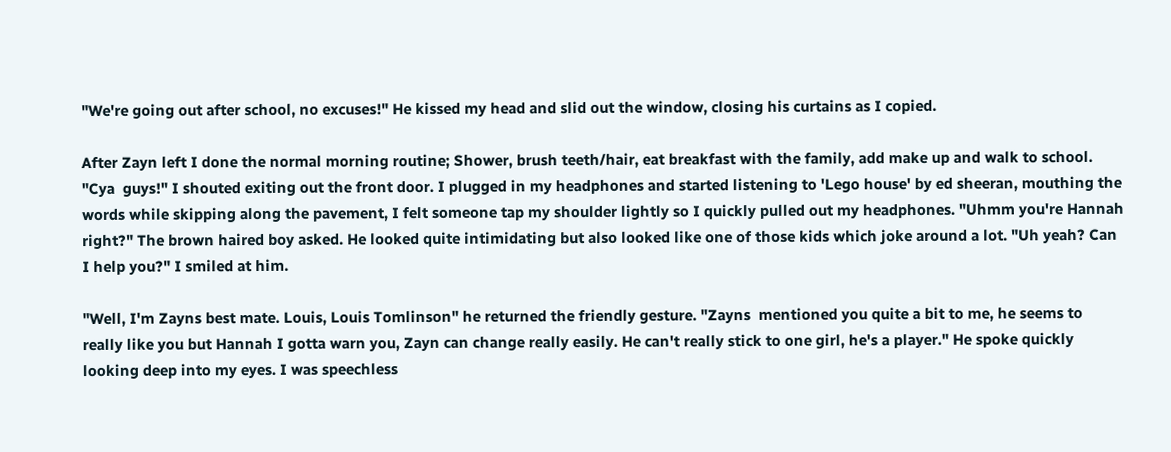"We're going out after school, no excuses!" He kissed my head and slid out the window, closing his curtains as I copied.

After Zayn left I done the normal morning routine; Shower, brush teeth/hair, eat breakfast with the family, add make up and walk to school.  "Cya  guys!" I shouted exiting out the front door. I plugged in my headphones and started listening to 'Lego house' by ed sheeran, mouthing the words while skipping along the pavement, I felt someone tap my shoulder lightly so I quickly pulled out my headphones. "Uhmm you're Hannah right?" The brown haired boy asked. He looked quite intimidating but also looked like one of those kids which joke around a lot. "Uh yeah? Can I help you?" I smiled at him.

"Well, I'm Zayns best mate. Louis, Louis Tomlinson" he returned the friendly gesture. "Zayns  mentioned you quite a bit to me, he seems to really like you but Hannah I gotta warn you, Zayn can change really easily. He can't really stick to one girl, he's a player." He spoke quickly looking deep into my eyes. I was speechless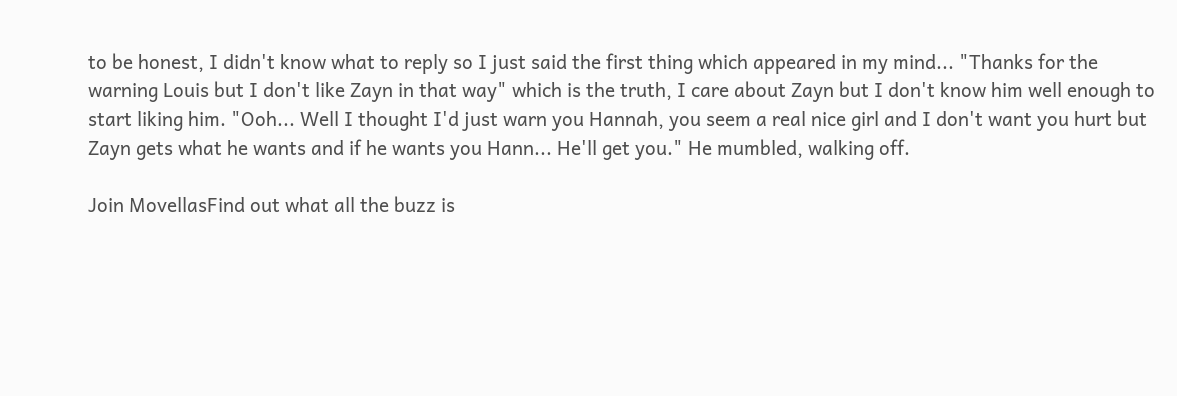to be honest, I didn't know what to reply so I just said the first thing which appeared in my mind... "Thanks for the warning Louis but I don't like Zayn in that way" which is the truth, I care about Zayn but I don't know him well enough to start liking him. "Ooh... Well I thought I'd just warn you Hannah, you seem a real nice girl and I don't want you hurt but Zayn gets what he wants and if he wants you Hann... He'll get you." He mumbled, walking off.

Join MovellasFind out what all the buzz is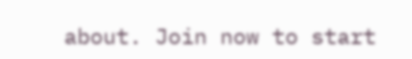about. Join now to start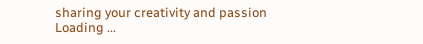sharing your creativity and passion
Loading ...